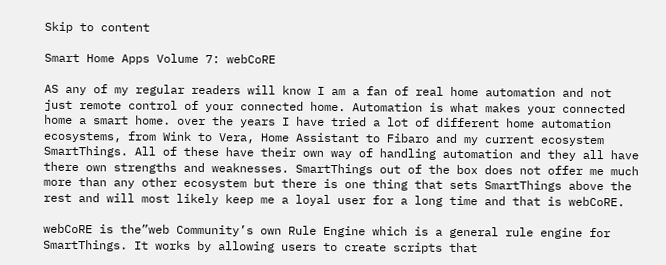Skip to content

Smart Home Apps Volume 7: webCoRE

AS any of my regular readers will know I am a fan of real home automation and not just remote control of your connected home. Automation is what makes your connected home a smart home. over the years I have tried a lot of different home automation ecosystems, from Wink to Vera, Home Assistant to Fibaro and my current ecosystem SmartThings. All of these have their own way of handling automation and they all have there own strengths and weaknesses. SmartThings out of the box does not offer me much more than any other ecosystem but there is one thing that sets SmartThings above the rest and will most likely keep me a loyal user for a long time and that is webCoRE.

webCoRE is the”web Community’s own Rule Engine which is a general rule engine for SmartThings. It works by allowing users to create scripts that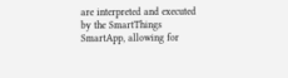are interpreted and executed by the SmartThings SmartApp, allowing for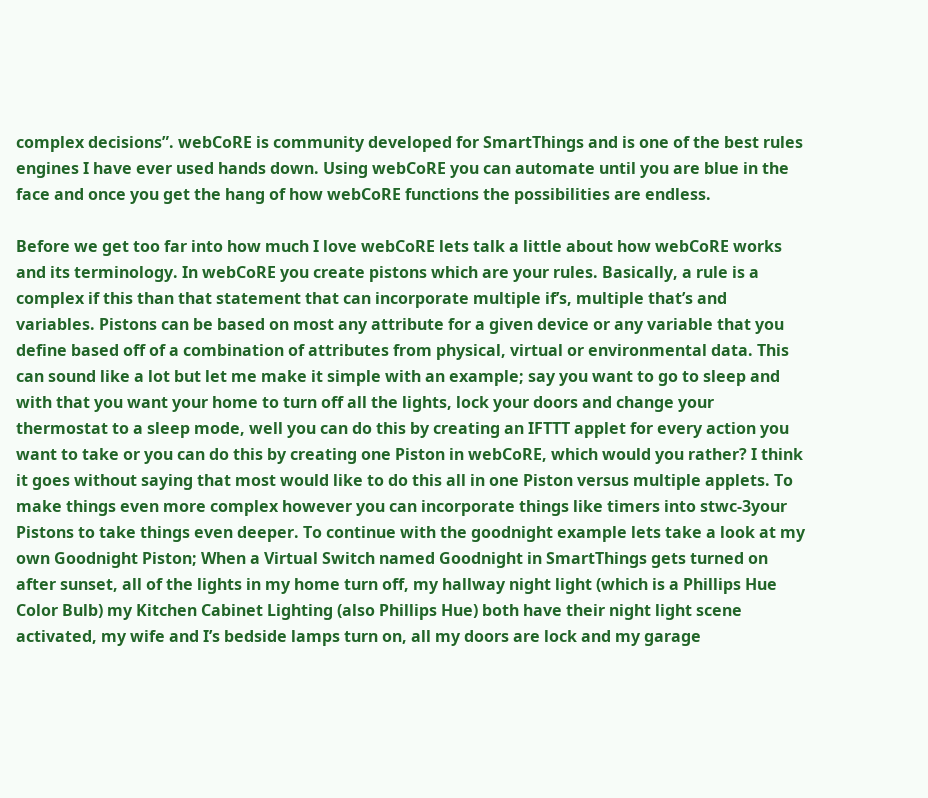complex decisions”. webCoRE is community developed for SmartThings and is one of the best rules engines I have ever used hands down. Using webCoRE you can automate until you are blue in the face and once you get the hang of how webCoRE functions the possibilities are endless.

Before we get too far into how much I love webCoRE lets talk a little about how webCoRE works and its terminology. In webCoRE you create pistons which are your rules. Basically, a rule is a complex if this than that statement that can incorporate multiple if’s, multiple that’s and variables. Pistons can be based on most any attribute for a given device or any variable that you define based off of a combination of attributes from physical, virtual or environmental data. This can sound like a lot but let me make it simple with an example; say you want to go to sleep and with that you want your home to turn off all the lights, lock your doors and change your thermostat to a sleep mode, well you can do this by creating an IFTTT applet for every action you want to take or you can do this by creating one Piston in webCoRE, which would you rather? I think it goes without saying that most would like to do this all in one Piston versus multiple applets. To make things even more complex however you can incorporate things like timers into stwc-3your Pistons to take things even deeper. To continue with the goodnight example lets take a look at my own Goodnight Piston; When a Virtual Switch named Goodnight in SmartThings gets turned on after sunset, all of the lights in my home turn off, my hallway night light (which is a Phillips Hue Color Bulb) my Kitchen Cabinet Lighting (also Phillips Hue) both have their night light scene activated, my wife and I’s bedside lamps turn on, all my doors are lock and my garage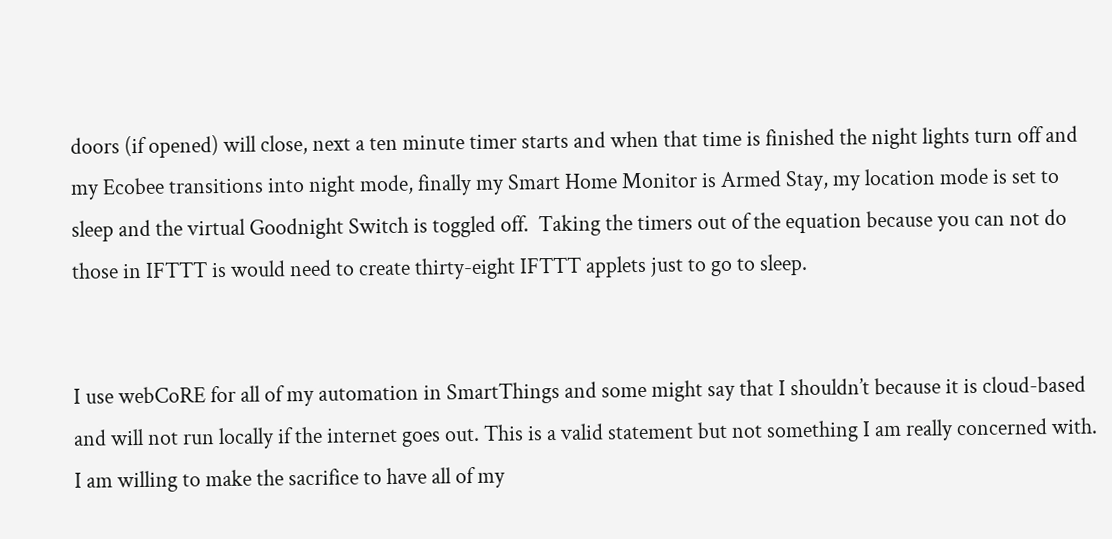doors (if opened) will close, next a ten minute timer starts and when that time is finished the night lights turn off and my Ecobee transitions into night mode, finally my Smart Home Monitor is Armed Stay, my location mode is set to sleep and the virtual Goodnight Switch is toggled off.  Taking the timers out of the equation because you can not do those in IFTTT is would need to create thirty-eight IFTTT applets just to go to sleep.


I use webCoRE for all of my automation in SmartThings and some might say that I shouldn’t because it is cloud-based and will not run locally if the internet goes out. This is a valid statement but not something I am really concerned with. I am willing to make the sacrifice to have all of my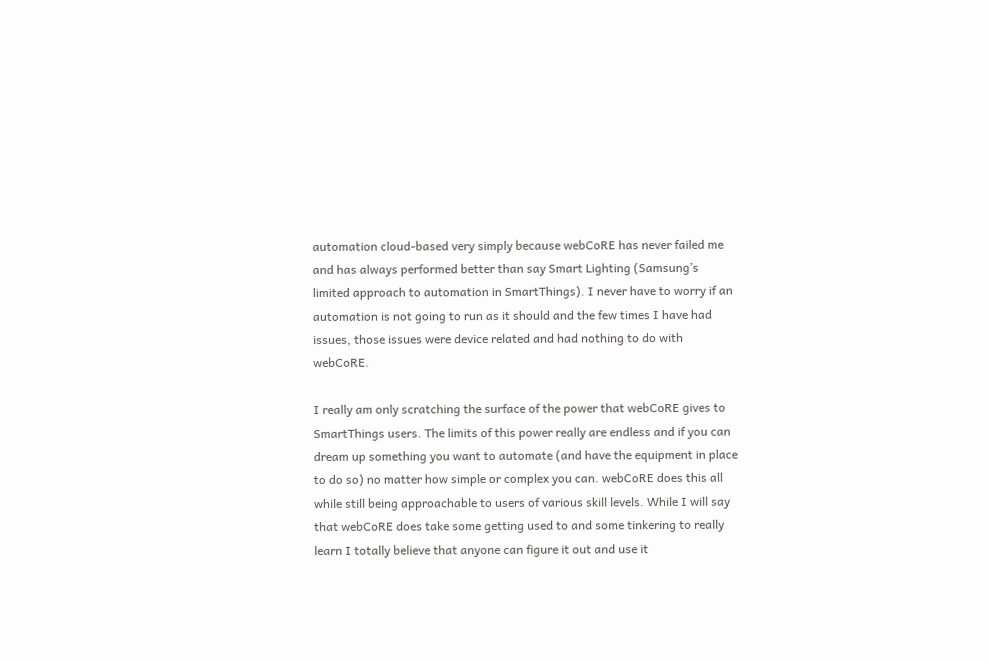automation cloud-based very simply because webCoRE has never failed me and has always performed better than say Smart Lighting (Samsung’s limited approach to automation in SmartThings). I never have to worry if an automation is not going to run as it should and the few times I have had issues, those issues were device related and had nothing to do with webCoRE.

I really am only scratching the surface of the power that webCoRE gives to SmartThings users. The limits of this power really are endless and if you can dream up something you want to automate (and have the equipment in place to do so) no matter how simple or complex you can. webCoRE does this all while still being approachable to users of various skill levels. While I will say that webCoRE does take some getting used to and some tinkering to really learn I totally believe that anyone can figure it out and use it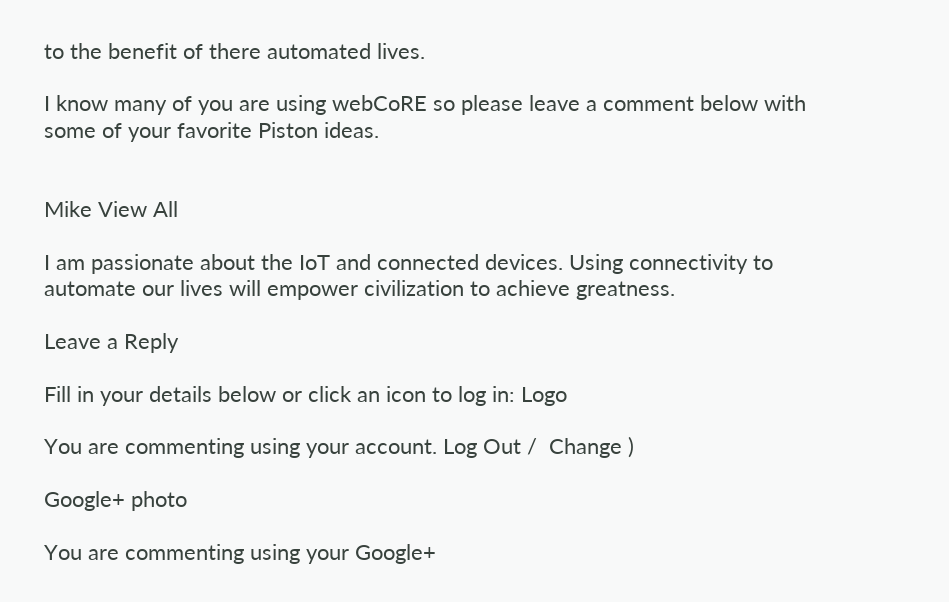to the benefit of there automated lives.

I know many of you are using webCoRE so please leave a comment below with some of your favorite Piston ideas.


Mike View All

I am passionate about the IoT and connected devices. Using connectivity to automate our lives will empower civilization to achieve greatness.

Leave a Reply

Fill in your details below or click an icon to log in: Logo

You are commenting using your account. Log Out /  Change )

Google+ photo

You are commenting using your Google+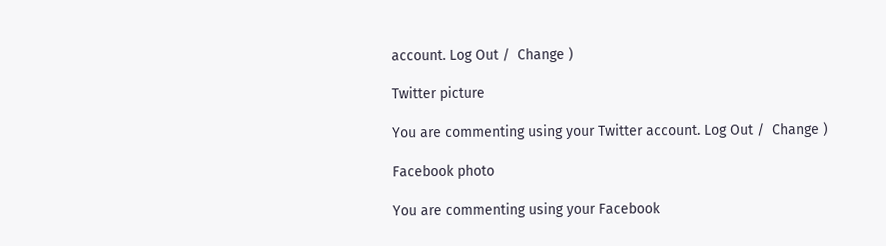account. Log Out /  Change )

Twitter picture

You are commenting using your Twitter account. Log Out /  Change )

Facebook photo

You are commenting using your Facebook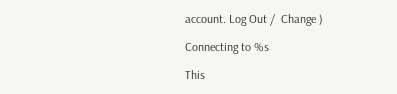account. Log Out /  Change )

Connecting to %s

This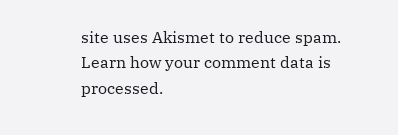site uses Akismet to reduce spam. Learn how your comment data is processed.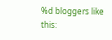%d bloggers like this: